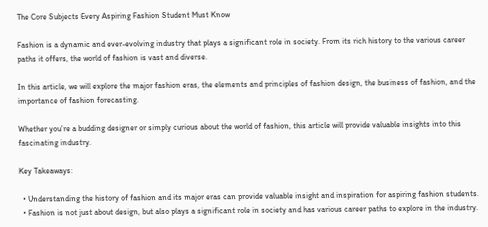The Core Subjects Every Aspiring Fashion Student Must Know

Fashion is a dynamic and ever-evolving industry that plays a significant role in society. From its rich history to the various career paths it offers, the world of fashion is vast and diverse.

In this article, we will explore the major fashion eras, the elements and principles of fashion design, the business of fashion, and the importance of fashion forecasting.

Whether you’re a budding designer or simply curious about the world of fashion, this article will provide valuable insights into this fascinating industry.

Key Takeaways:

  • Understanding the history of fashion and its major eras can provide valuable insight and inspiration for aspiring fashion students.
  • Fashion is not just about design, but also plays a significant role in society and has various career paths to explore in the industry.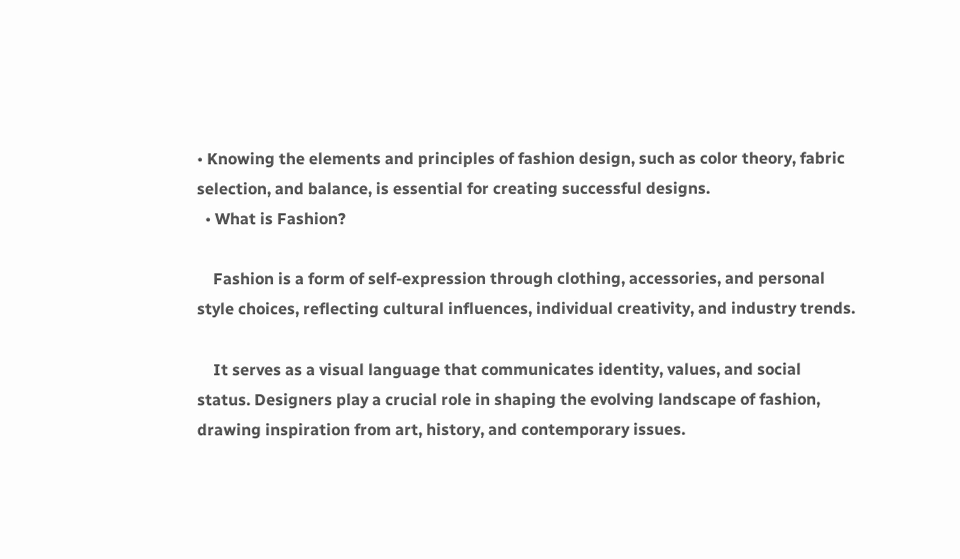• Knowing the elements and principles of fashion design, such as color theory, fabric selection, and balance, is essential for creating successful designs.
  • What is Fashion?

    Fashion is a form of self-expression through clothing, accessories, and personal style choices, reflecting cultural influences, individual creativity, and industry trends.

    It serves as a visual language that communicates identity, values, and social status. Designers play a crucial role in shaping the evolving landscape of fashion, drawing inspiration from art, history, and contemporary issues.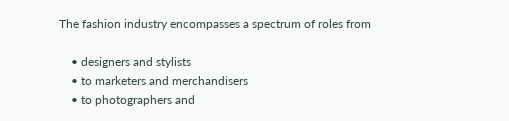The fashion industry encompasses a spectrum of roles from

    • designers and stylists
    • to marketers and merchandisers
    • to photographers and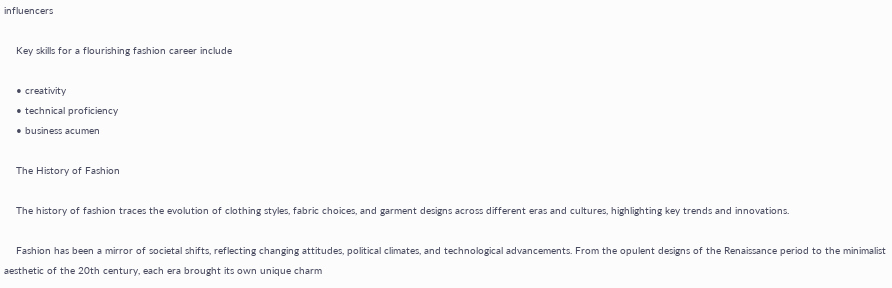influencers

    Key skills for a flourishing fashion career include

    • creativity
    • technical proficiency
    • business acumen

    The History of Fashion

    The history of fashion traces the evolution of clothing styles, fabric choices, and garment designs across different eras and cultures, highlighting key trends and innovations.

    Fashion has been a mirror of societal shifts, reflecting changing attitudes, political climates, and technological advancements. From the opulent designs of the Renaissance period to the minimalist aesthetic of the 20th century, each era brought its own unique charm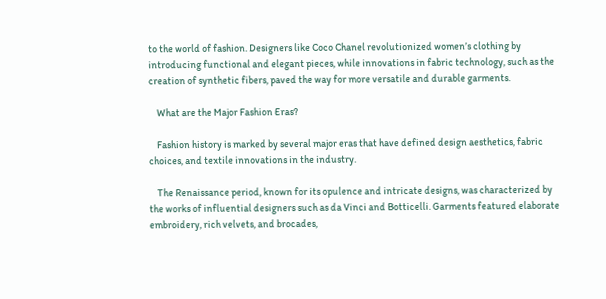to the world of fashion. Designers like Coco Chanel revolutionized women’s clothing by introducing functional and elegant pieces, while innovations in fabric technology, such as the creation of synthetic fibers, paved the way for more versatile and durable garments.

    What are the Major Fashion Eras?

    Fashion history is marked by several major eras that have defined design aesthetics, fabric choices, and textile innovations in the industry.

    The Renaissance period, known for its opulence and intricate designs, was characterized by the works of influential designers such as da Vinci and Botticelli. Garments featured elaborate embroidery, rich velvets, and brocades,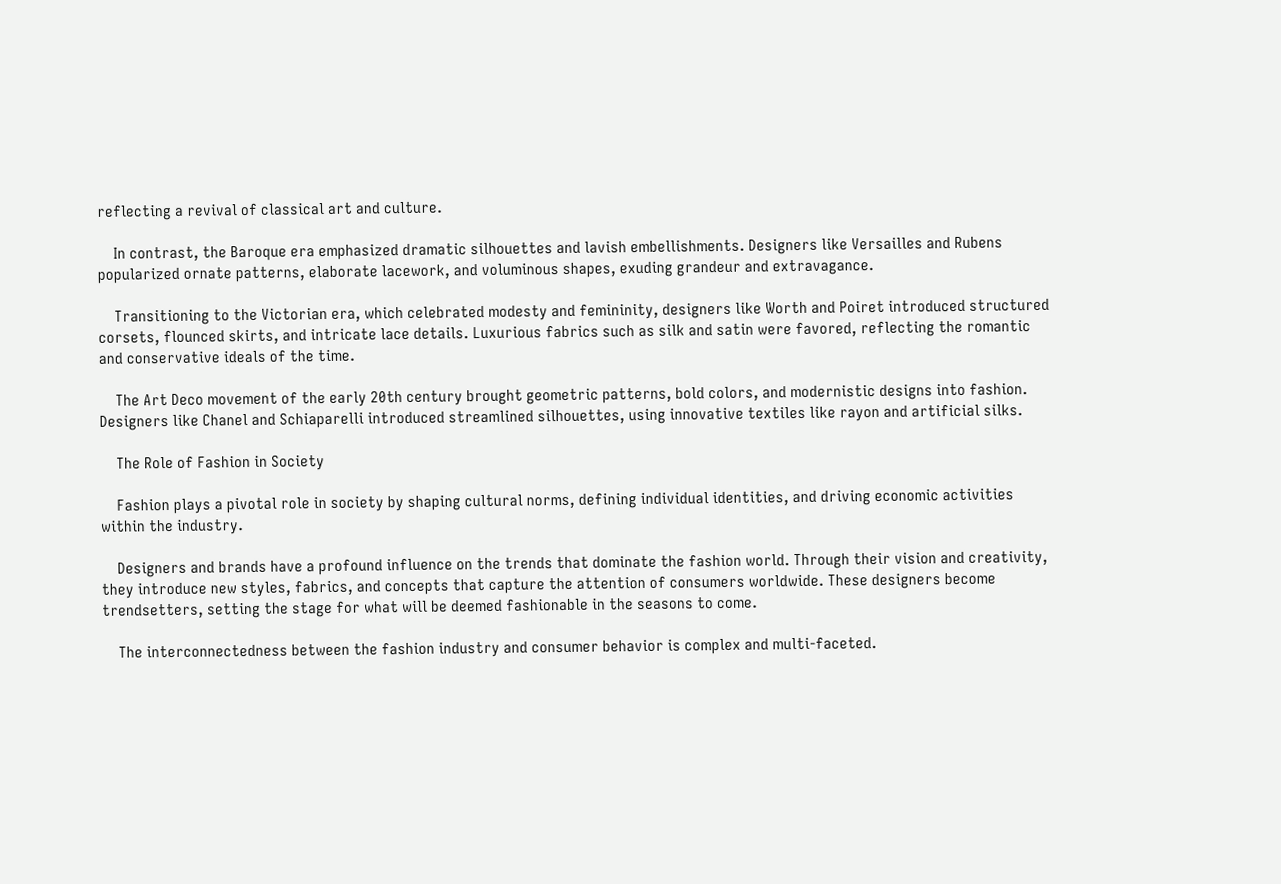reflecting a revival of classical art and culture.

    In contrast, the Baroque era emphasized dramatic silhouettes and lavish embellishments. Designers like Versailles and Rubens popularized ornate patterns, elaborate lacework, and voluminous shapes, exuding grandeur and extravagance.

    Transitioning to the Victorian era, which celebrated modesty and femininity, designers like Worth and Poiret introduced structured corsets, flounced skirts, and intricate lace details. Luxurious fabrics such as silk and satin were favored, reflecting the romantic and conservative ideals of the time.

    The Art Deco movement of the early 20th century brought geometric patterns, bold colors, and modernistic designs into fashion. Designers like Chanel and Schiaparelli introduced streamlined silhouettes, using innovative textiles like rayon and artificial silks.

    The Role of Fashion in Society

    Fashion plays a pivotal role in society by shaping cultural norms, defining individual identities, and driving economic activities within the industry.

    Designers and brands have a profound influence on the trends that dominate the fashion world. Through their vision and creativity, they introduce new styles, fabrics, and concepts that capture the attention of consumers worldwide. These designers become trendsetters, setting the stage for what will be deemed fashionable in the seasons to come.

    The interconnectedness between the fashion industry and consumer behavior is complex and multi-faceted.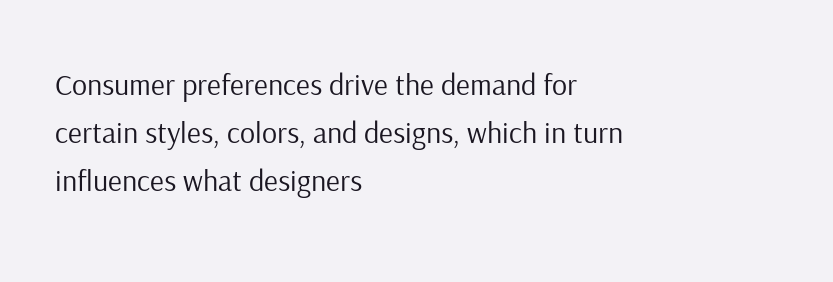Consumer preferences drive the demand for certain styles, colors, and designs, which in turn influences what designers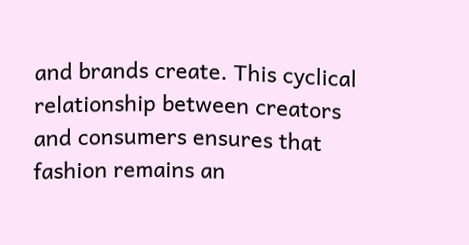and brands create. This cyclical relationship between creators and consumers ensures that fashion remains an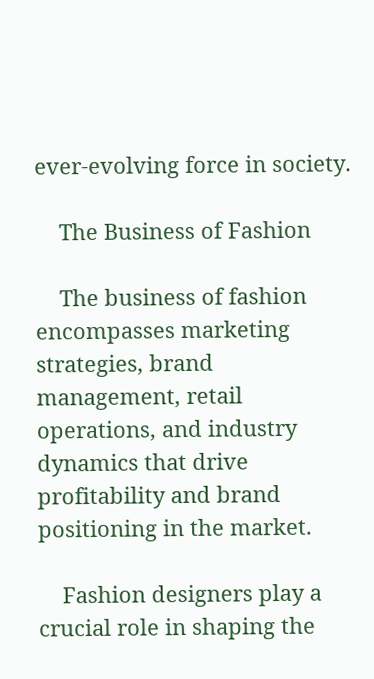ever-evolving force in society.

    The Business of Fashion

    The business of fashion encompasses marketing strategies, brand management, retail operations, and industry dynamics that drive profitability and brand positioning in the market.

    Fashion designers play a crucial role in shaping the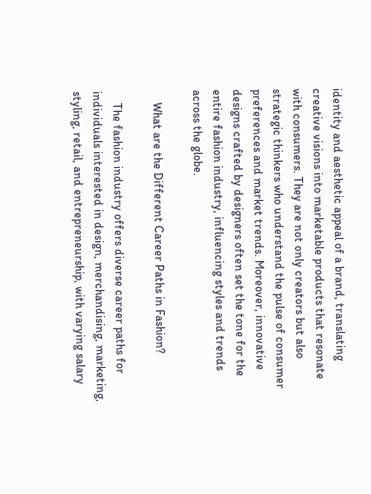identity and aesthetic appeal of a brand, translating creative visions into marketable products that resonate with consumers. They are not only creators but also strategic thinkers who understand the pulse of consumer preferences and market trends. Moreover, innovative designs crafted by designers often set the tone for the entire fashion industry, influencing styles and trends across the globe.

    What are the Different Career Paths in Fashion?

    The fashion industry offers diverse career paths for individuals interested in design, merchandising, marketing, styling, retail, and entrepreneurship, with varying salary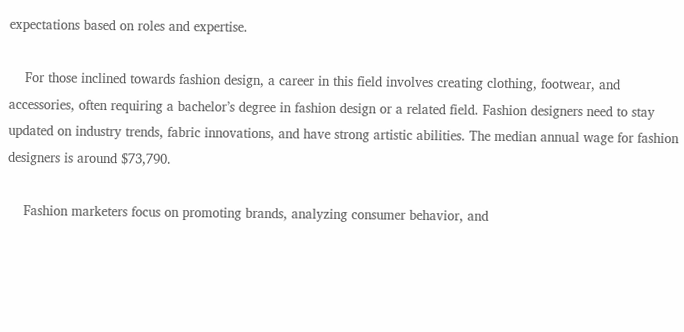expectations based on roles and expertise.

    For those inclined towards fashion design, a career in this field involves creating clothing, footwear, and accessories, often requiring a bachelor’s degree in fashion design or a related field. Fashion designers need to stay updated on industry trends, fabric innovations, and have strong artistic abilities. The median annual wage for fashion designers is around $73,790.

    Fashion marketers focus on promoting brands, analyzing consumer behavior, and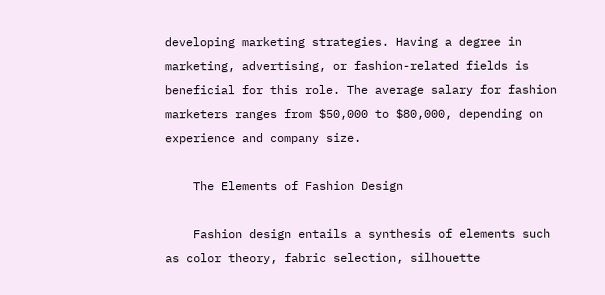developing marketing strategies. Having a degree in marketing, advertising, or fashion-related fields is beneficial for this role. The average salary for fashion marketers ranges from $50,000 to $80,000, depending on experience and company size.

    The Elements of Fashion Design

    Fashion design entails a synthesis of elements such as color theory, fabric selection, silhouette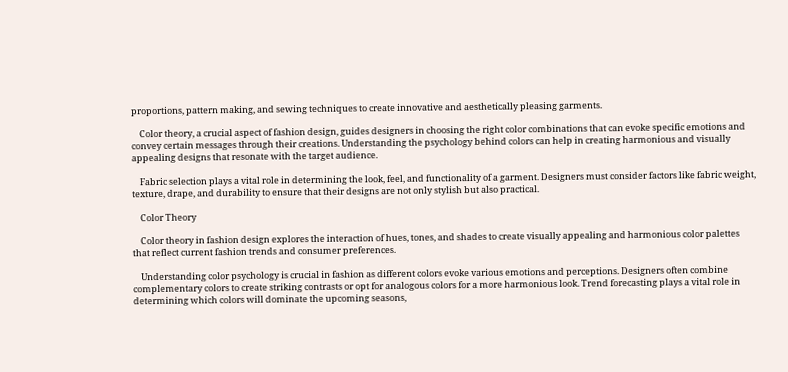proportions, pattern making, and sewing techniques to create innovative and aesthetically pleasing garments.

    Color theory, a crucial aspect of fashion design, guides designers in choosing the right color combinations that can evoke specific emotions and convey certain messages through their creations. Understanding the psychology behind colors can help in creating harmonious and visually appealing designs that resonate with the target audience.

    Fabric selection plays a vital role in determining the look, feel, and functionality of a garment. Designers must consider factors like fabric weight, texture, drape, and durability to ensure that their designs are not only stylish but also practical.

    Color Theory

    Color theory in fashion design explores the interaction of hues, tones, and shades to create visually appealing and harmonious color palettes that reflect current fashion trends and consumer preferences.

    Understanding color psychology is crucial in fashion as different colors evoke various emotions and perceptions. Designers often combine complementary colors to create striking contrasts or opt for analogous colors for a more harmonious look. Trend forecasting plays a vital role in determining which colors will dominate the upcoming seasons,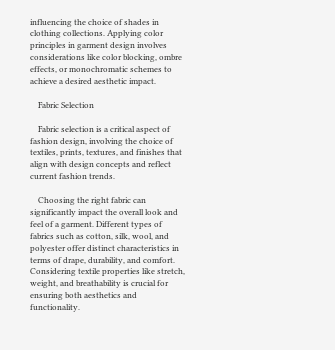influencing the choice of shades in clothing collections. Applying color principles in garment design involves considerations like color blocking, ombre effects, or monochromatic schemes to achieve a desired aesthetic impact.

    Fabric Selection

    Fabric selection is a critical aspect of fashion design, involving the choice of textiles, prints, textures, and finishes that align with design concepts and reflect current fashion trends.

    Choosing the right fabric can significantly impact the overall look and feel of a garment. Different types of fabrics such as cotton, silk, wool, and polyester offer distinct characteristics in terms of drape, durability, and comfort. Considering textile properties like stretch, weight, and breathability is crucial for ensuring both aesthetics and functionality.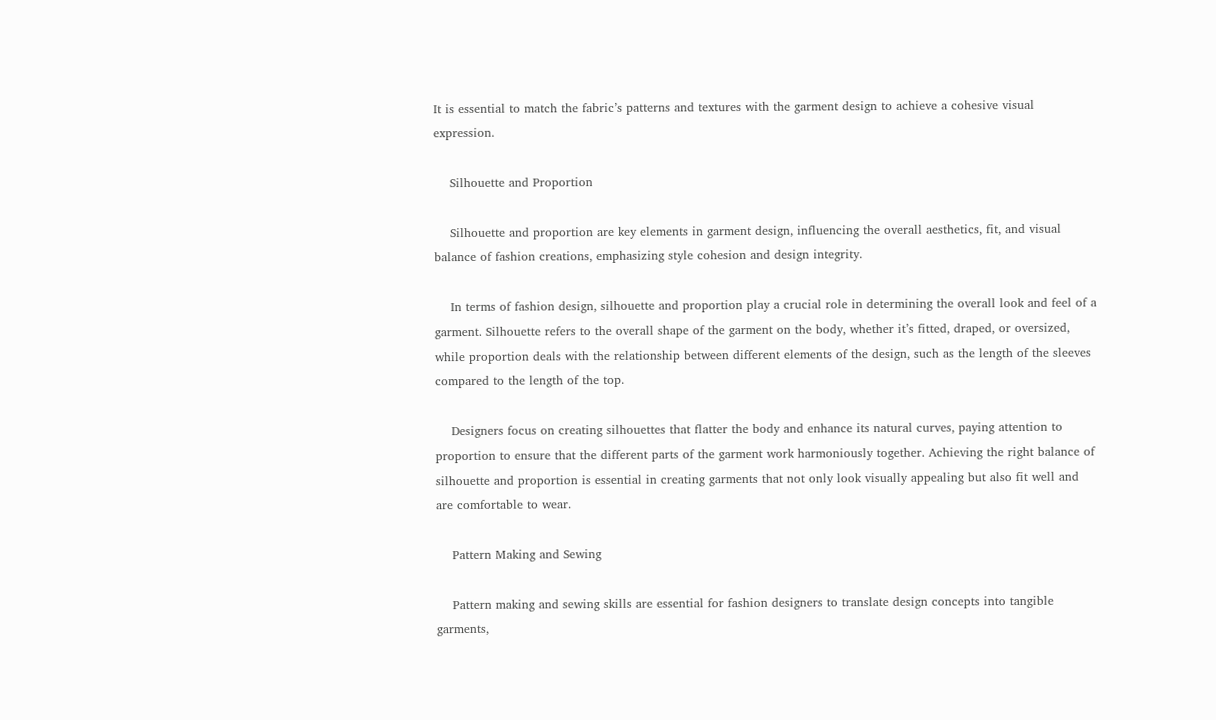It is essential to match the fabric’s patterns and textures with the garment design to achieve a cohesive visual expression.

    Silhouette and Proportion

    Silhouette and proportion are key elements in garment design, influencing the overall aesthetics, fit, and visual balance of fashion creations, emphasizing style cohesion and design integrity.

    In terms of fashion design, silhouette and proportion play a crucial role in determining the overall look and feel of a garment. Silhouette refers to the overall shape of the garment on the body, whether it’s fitted, draped, or oversized, while proportion deals with the relationship between different elements of the design, such as the length of the sleeves compared to the length of the top.

    Designers focus on creating silhouettes that flatter the body and enhance its natural curves, paying attention to proportion to ensure that the different parts of the garment work harmoniously together. Achieving the right balance of silhouette and proportion is essential in creating garments that not only look visually appealing but also fit well and are comfortable to wear.

    Pattern Making and Sewing

    Pattern making and sewing skills are essential for fashion designers to translate design concepts into tangible garments,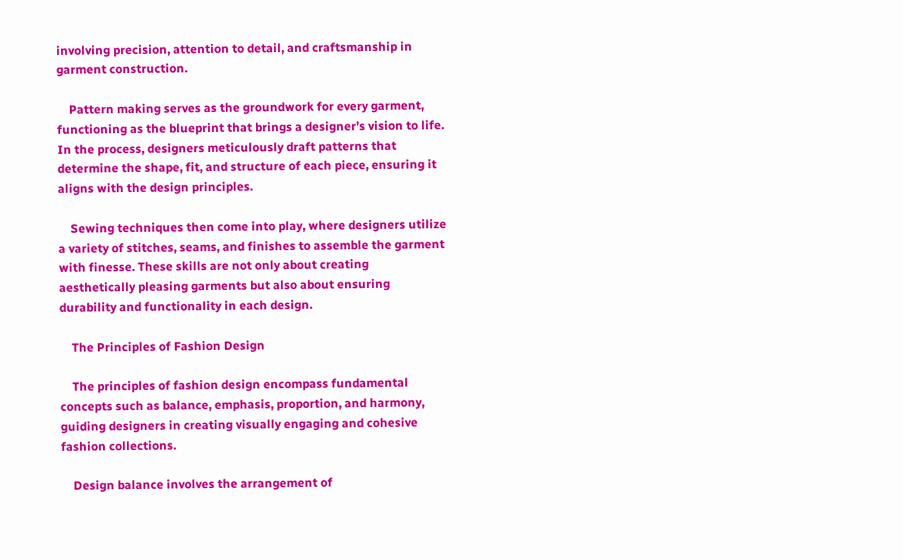involving precision, attention to detail, and craftsmanship in garment construction.

    Pattern making serves as the groundwork for every garment, functioning as the blueprint that brings a designer’s vision to life. In the process, designers meticulously draft patterns that determine the shape, fit, and structure of each piece, ensuring it aligns with the design principles.

    Sewing techniques then come into play, where designers utilize a variety of stitches, seams, and finishes to assemble the garment with finesse. These skills are not only about creating aesthetically pleasing garments but also about ensuring durability and functionality in each design.

    The Principles of Fashion Design

    The principles of fashion design encompass fundamental concepts such as balance, emphasis, proportion, and harmony, guiding designers in creating visually engaging and cohesive fashion collections.

    Design balance involves the arrangement of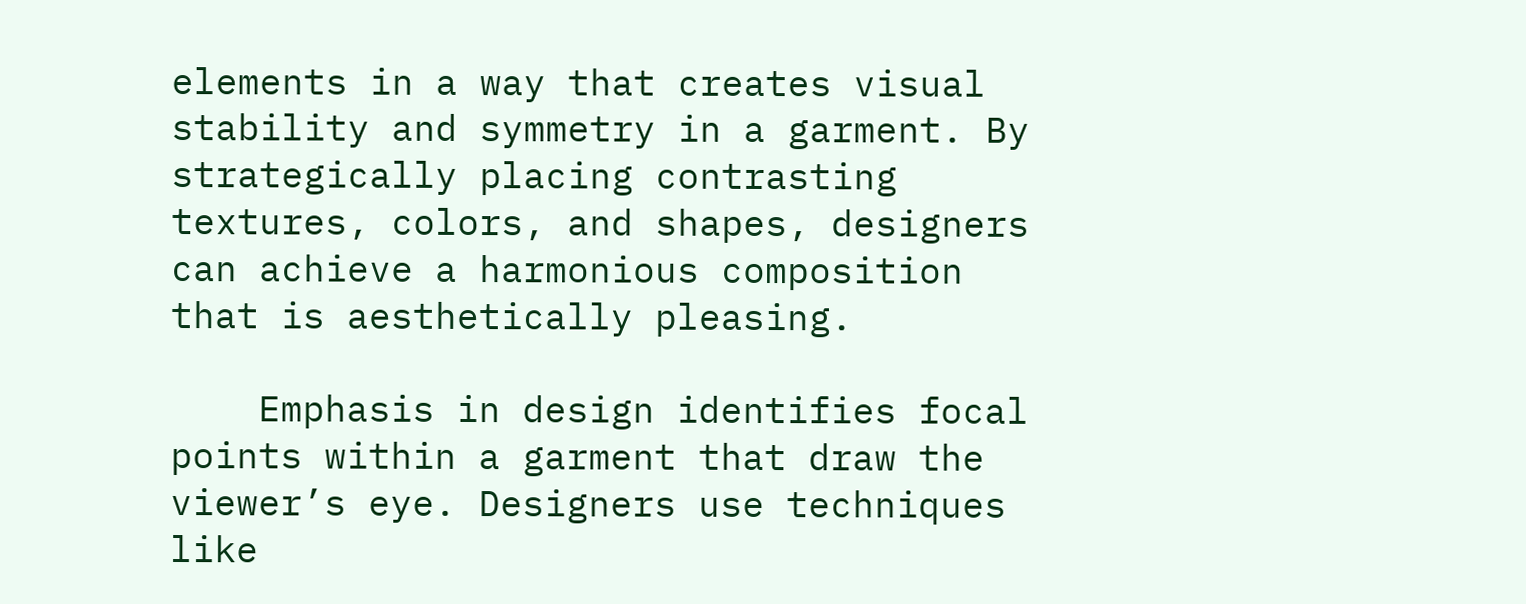elements in a way that creates visual stability and symmetry in a garment. By strategically placing contrasting textures, colors, and shapes, designers can achieve a harmonious composition that is aesthetically pleasing.

    Emphasis in design identifies focal points within a garment that draw the viewer’s eye. Designers use techniques like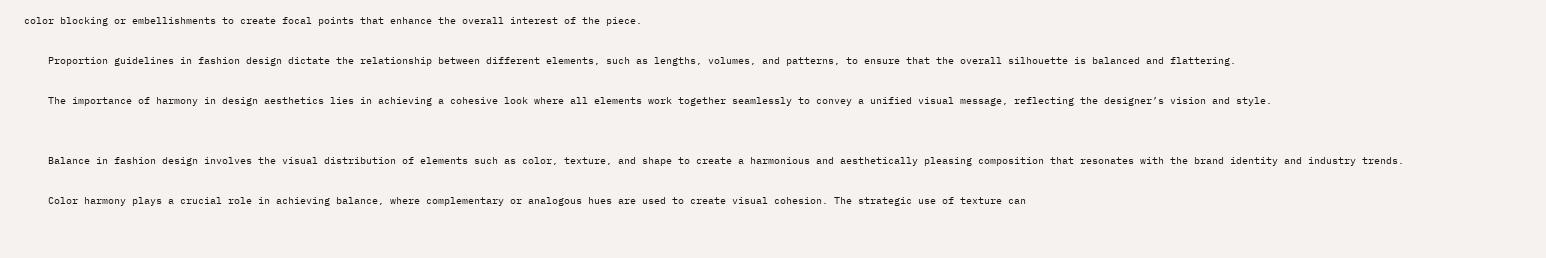color blocking or embellishments to create focal points that enhance the overall interest of the piece.

    Proportion guidelines in fashion design dictate the relationship between different elements, such as lengths, volumes, and patterns, to ensure that the overall silhouette is balanced and flattering.

    The importance of harmony in design aesthetics lies in achieving a cohesive look where all elements work together seamlessly to convey a unified visual message, reflecting the designer’s vision and style.


    Balance in fashion design involves the visual distribution of elements such as color, texture, and shape to create a harmonious and aesthetically pleasing composition that resonates with the brand identity and industry trends.

    Color harmony plays a crucial role in achieving balance, where complementary or analogous hues are used to create visual cohesion. The strategic use of texture can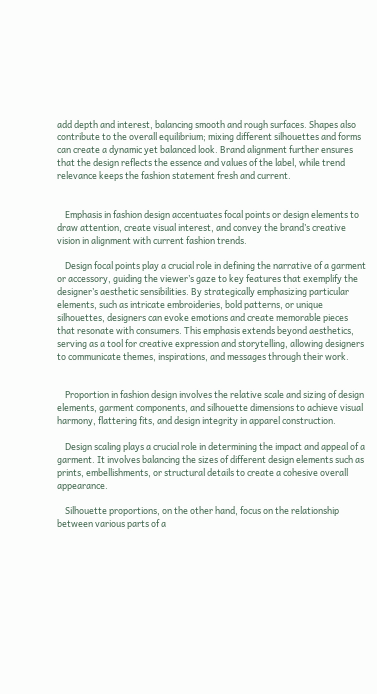add depth and interest, balancing smooth and rough surfaces. Shapes also contribute to the overall equilibrium; mixing different silhouettes and forms can create a dynamic yet balanced look. Brand alignment further ensures that the design reflects the essence and values of the label, while trend relevance keeps the fashion statement fresh and current.


    Emphasis in fashion design accentuates focal points or design elements to draw attention, create visual interest, and convey the brand’s creative vision in alignment with current fashion trends.

    Design focal points play a crucial role in defining the narrative of a garment or accessory, guiding the viewer’s gaze to key features that exemplify the designer’s aesthetic sensibilities. By strategically emphasizing particular elements, such as intricate embroideries, bold patterns, or unique silhouettes, designers can evoke emotions and create memorable pieces that resonate with consumers. This emphasis extends beyond aesthetics, serving as a tool for creative expression and storytelling, allowing designers to communicate themes, inspirations, and messages through their work.


    Proportion in fashion design involves the relative scale and sizing of design elements, garment components, and silhouette dimensions to achieve visual harmony, flattering fits, and design integrity in apparel construction.

    Design scaling plays a crucial role in determining the impact and appeal of a garment. It involves balancing the sizes of different design elements such as prints, embellishments, or structural details to create a cohesive overall appearance.

    Silhouette proportions, on the other hand, focus on the relationship between various parts of a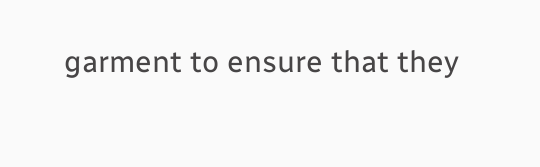garment to ensure that they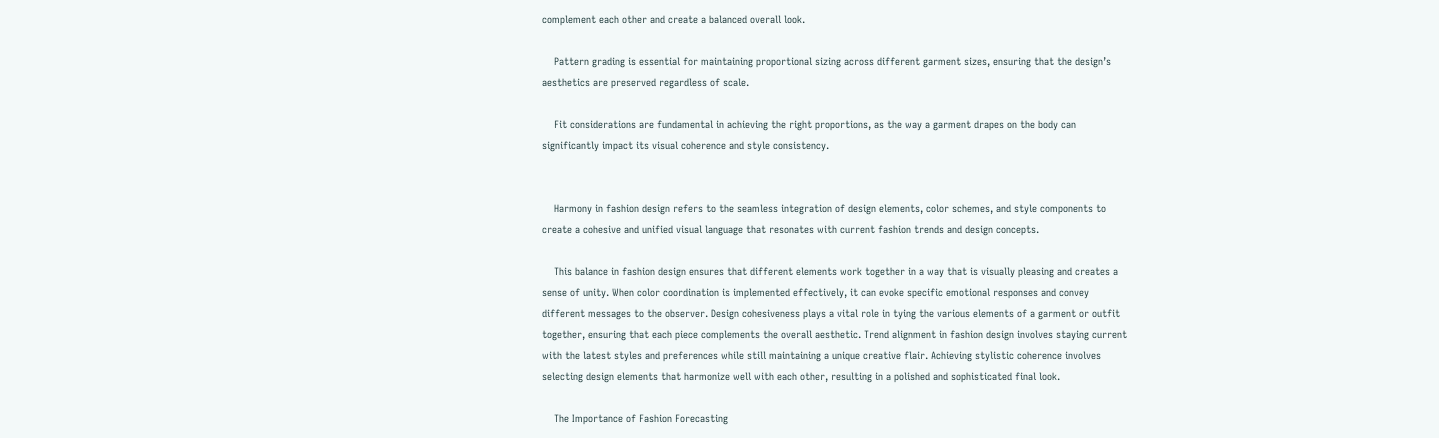complement each other and create a balanced overall look.

    Pattern grading is essential for maintaining proportional sizing across different garment sizes, ensuring that the design’s aesthetics are preserved regardless of scale.

    Fit considerations are fundamental in achieving the right proportions, as the way a garment drapes on the body can significantly impact its visual coherence and style consistency.


    Harmony in fashion design refers to the seamless integration of design elements, color schemes, and style components to create a cohesive and unified visual language that resonates with current fashion trends and design concepts.

    This balance in fashion design ensures that different elements work together in a way that is visually pleasing and creates a sense of unity. When color coordination is implemented effectively, it can evoke specific emotional responses and convey different messages to the observer. Design cohesiveness plays a vital role in tying the various elements of a garment or outfit together, ensuring that each piece complements the overall aesthetic. Trend alignment in fashion design involves staying current with the latest styles and preferences while still maintaining a unique creative flair. Achieving stylistic coherence involves selecting design elements that harmonize well with each other, resulting in a polished and sophisticated final look.

    The Importance of Fashion Forecasting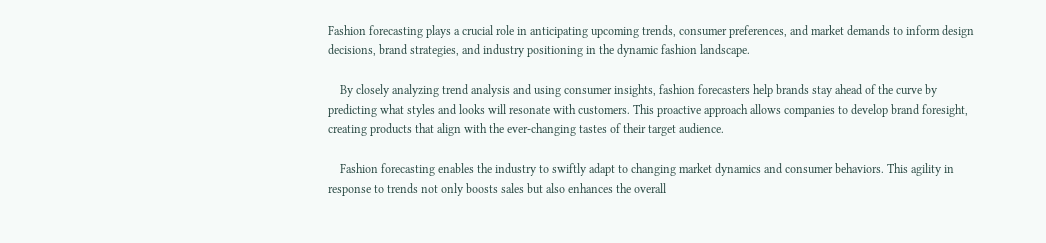Fashion forecasting plays a crucial role in anticipating upcoming trends, consumer preferences, and market demands to inform design decisions, brand strategies, and industry positioning in the dynamic fashion landscape.

    By closely analyzing trend analysis and using consumer insights, fashion forecasters help brands stay ahead of the curve by predicting what styles and looks will resonate with customers. This proactive approach allows companies to develop brand foresight, creating products that align with the ever-changing tastes of their target audience.

    Fashion forecasting enables the industry to swiftly adapt to changing market dynamics and consumer behaviors. This agility in response to trends not only boosts sales but also enhances the overall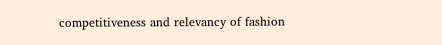competitiveness and relevancy of fashion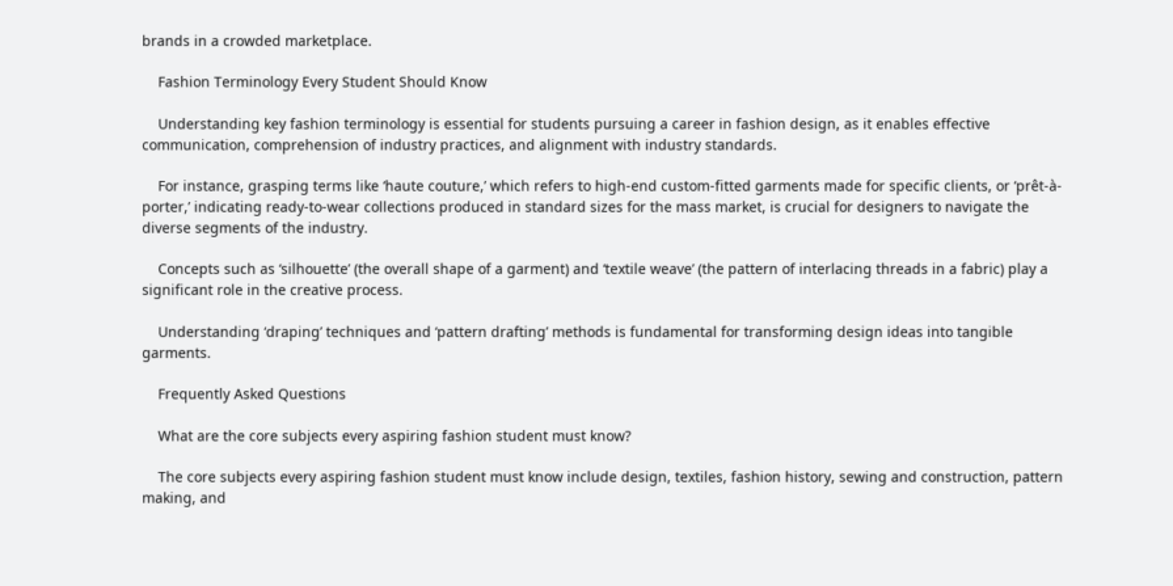brands in a crowded marketplace.

    Fashion Terminology Every Student Should Know

    Understanding key fashion terminology is essential for students pursuing a career in fashion design, as it enables effective communication, comprehension of industry practices, and alignment with industry standards.

    For instance, grasping terms like ‘haute couture,’ which refers to high-end custom-fitted garments made for specific clients, or ‘prêt-à-porter,’ indicating ready-to-wear collections produced in standard sizes for the mass market, is crucial for designers to navigate the diverse segments of the industry.

    Concepts such as ‘silhouette’ (the overall shape of a garment) and ‘textile weave’ (the pattern of interlacing threads in a fabric) play a significant role in the creative process.

    Understanding ‘draping’ techniques and ‘pattern drafting’ methods is fundamental for transforming design ideas into tangible garments.

    Frequently Asked Questions

    What are the core subjects every aspiring fashion student must know?

    The core subjects every aspiring fashion student must know include design, textiles, fashion history, sewing and construction, pattern making, and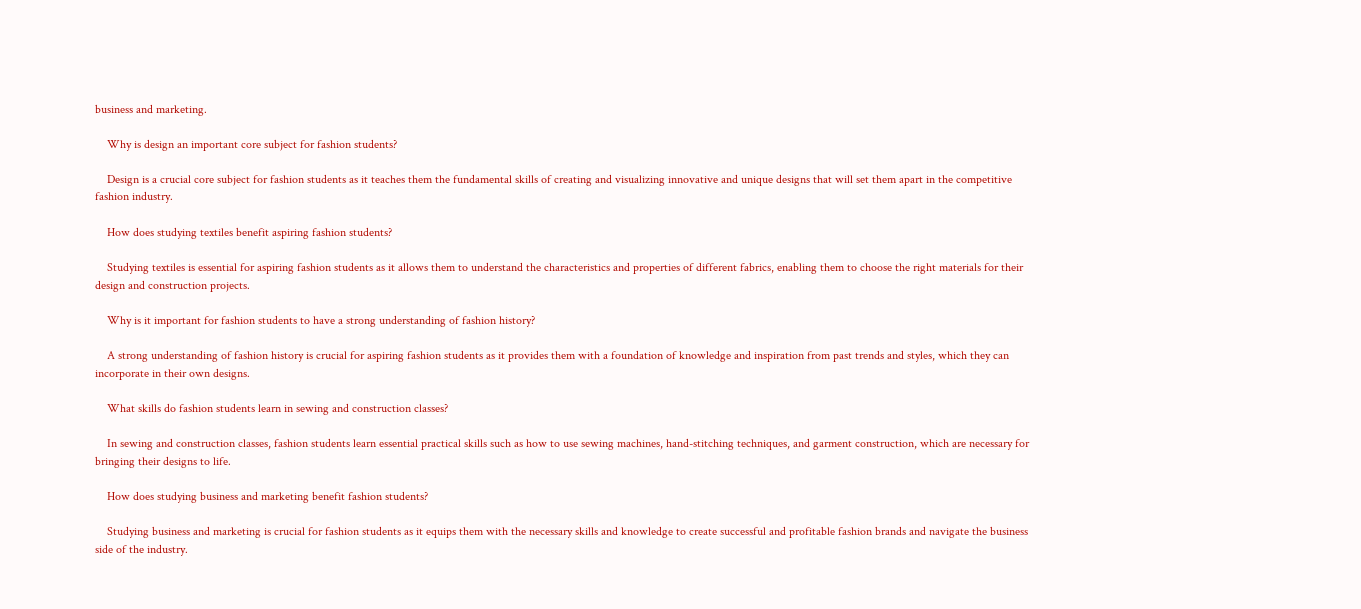business and marketing.

    Why is design an important core subject for fashion students?

    Design is a crucial core subject for fashion students as it teaches them the fundamental skills of creating and visualizing innovative and unique designs that will set them apart in the competitive fashion industry.

    How does studying textiles benefit aspiring fashion students?

    Studying textiles is essential for aspiring fashion students as it allows them to understand the characteristics and properties of different fabrics, enabling them to choose the right materials for their design and construction projects.

    Why is it important for fashion students to have a strong understanding of fashion history?

    A strong understanding of fashion history is crucial for aspiring fashion students as it provides them with a foundation of knowledge and inspiration from past trends and styles, which they can incorporate in their own designs.

    What skills do fashion students learn in sewing and construction classes?

    In sewing and construction classes, fashion students learn essential practical skills such as how to use sewing machines, hand-stitching techniques, and garment construction, which are necessary for bringing their designs to life.

    How does studying business and marketing benefit fashion students?

    Studying business and marketing is crucial for fashion students as it equips them with the necessary skills and knowledge to create successful and profitable fashion brands and navigate the business side of the industry.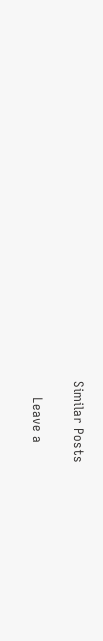Similar Posts

    Leave a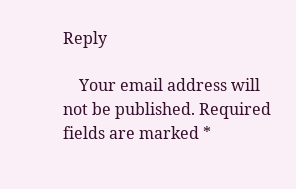Reply

    Your email address will not be published. Required fields are marked *